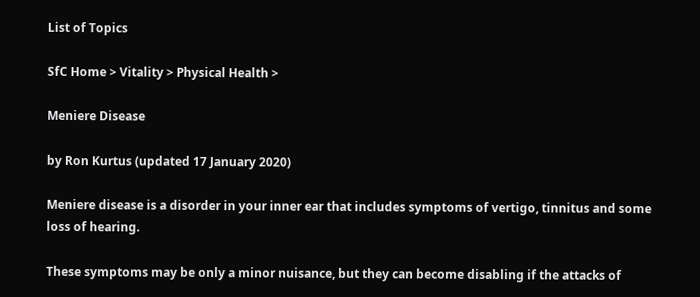List of Topics

SfC Home > Vitality > Physical Health >

Meniere Disease

by Ron Kurtus (updated 17 January 2020)

Meniere disease is a disorder in your inner ear that includes symptoms of vertigo, tinnitus and some loss of hearing.

These symptoms may be only a minor nuisance, but they can become disabling if the attacks of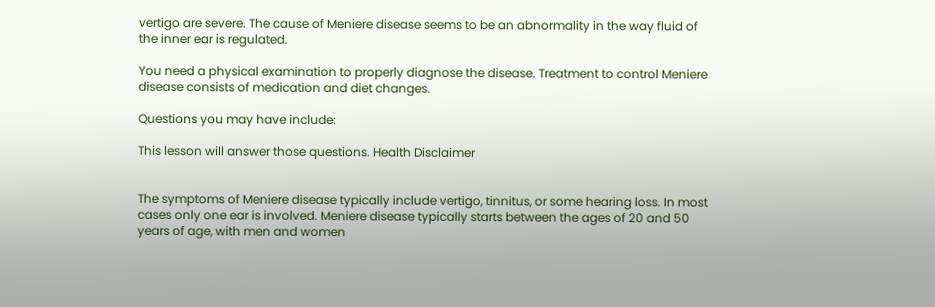vertigo are severe. The cause of Meniere disease seems to be an abnormality in the way fluid of the inner ear is regulated.

You need a physical examination to properly diagnose the disease. Treatment to control Meniere disease consists of medication and diet changes.

Questions you may have include:

This lesson will answer those questions. Health Disclaimer


The symptoms of Meniere disease typically include vertigo, tinnitus, or some hearing loss. In most cases only one ear is involved. Meniere disease typically starts between the ages of 20 and 50 years of age, with men and women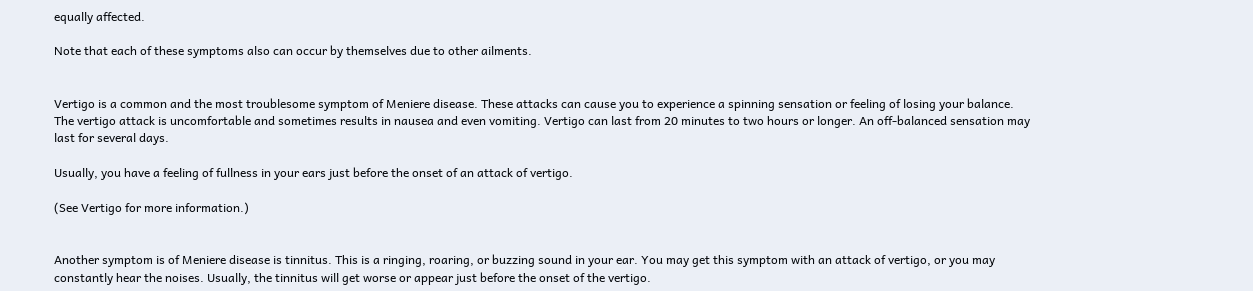equally affected.

Note that each of these symptoms also can occur by themselves due to other ailments.


Vertigo is a common and the most troublesome symptom of Meniere disease. These attacks can cause you to experience a spinning sensation or feeling of losing your balance. The vertigo attack is uncomfortable and sometimes results in nausea and even vomiting. Vertigo can last from 20 minutes to two hours or longer. An off-balanced sensation may last for several days.

Usually, you have a feeling of fullness in your ears just before the onset of an attack of vertigo.

(See Vertigo for more information.)


Another symptom is of Meniere disease is tinnitus. This is a ringing, roaring, or buzzing sound in your ear. You may get this symptom with an attack of vertigo, or you may constantly hear the noises. Usually, the tinnitus will get worse or appear just before the onset of the vertigo.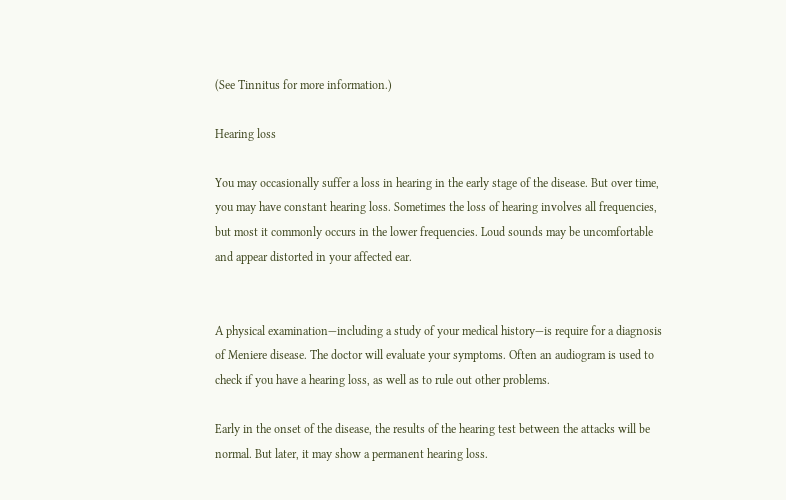(See Tinnitus for more information.)

Hearing loss

You may occasionally suffer a loss in hearing in the early stage of the disease. But over time, you may have constant hearing loss. Sometimes the loss of hearing involves all frequencies, but most it commonly occurs in the lower frequencies. Loud sounds may be uncomfortable and appear distorted in your affected ear.


A physical examination—including a study of your medical history—is require for a diagnosis of Meniere disease. The doctor will evaluate your symptoms. Often an audiogram is used to check if you have a hearing loss, as well as to rule out other problems.

Early in the onset of the disease, the results of the hearing test between the attacks will be normal. But later, it may show a permanent hearing loss.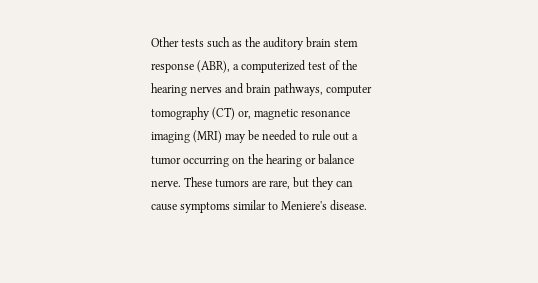Other tests such as the auditory brain stem response (ABR), a computerized test of the hearing nerves and brain pathways, computer tomography (CT) or, magnetic resonance imaging (MRI) may be needed to rule out a tumor occurring on the hearing or balance nerve. These tumors are rare, but they can cause symptoms similar to Meniere's disease.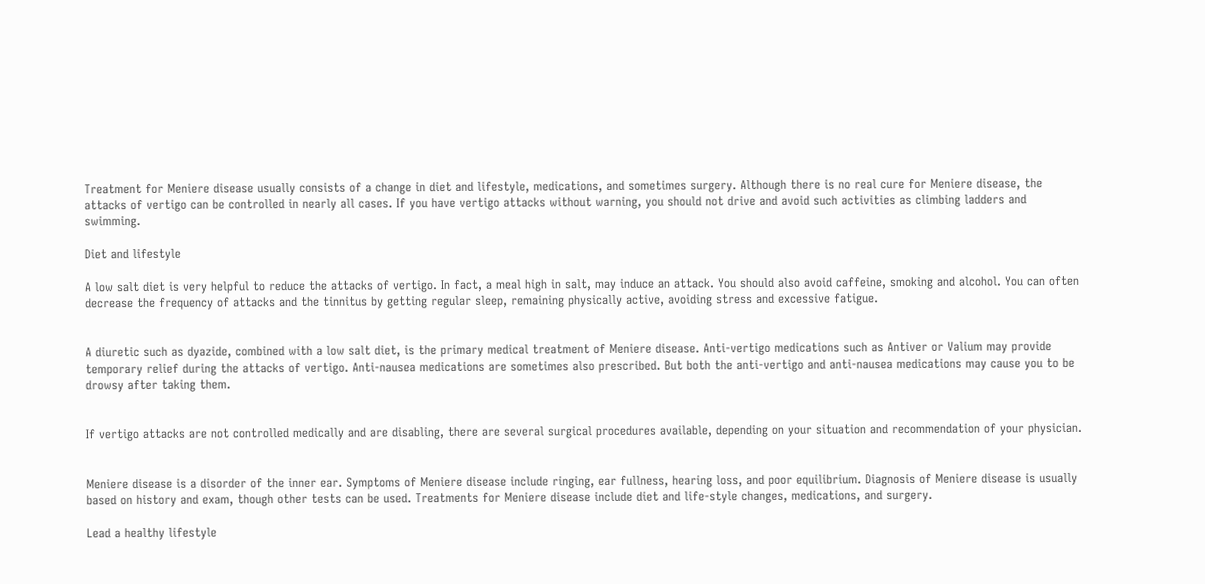Treatment for Meniere disease usually consists of a change in diet and lifestyle, medications, and sometimes surgery. Although there is no real cure for Meniere disease, the attacks of vertigo can be controlled in nearly all cases. If you have vertigo attacks without warning, you should not drive and avoid such activities as climbing ladders and swimming.

Diet and lifestyle

A low salt diet is very helpful to reduce the attacks of vertigo. In fact, a meal high in salt, may induce an attack. You should also avoid caffeine, smoking and alcohol. You can often decrease the frequency of attacks and the tinnitus by getting regular sleep, remaining physically active, avoiding stress and excessive fatigue.


A diuretic such as dyazide, combined with a low salt diet, is the primary medical treatment of Meniere disease. Anti-vertigo medications such as Antiver or Valium may provide temporary relief during the attacks of vertigo. Anti-nausea medications are sometimes also prescribed. But both the anti-vertigo and anti-nausea medications may cause you to be drowsy after taking them.


If vertigo attacks are not controlled medically and are disabling, there are several surgical procedures available, depending on your situation and recommendation of your physician.


Meniere disease is a disorder of the inner ear. Symptoms of Meniere disease include ringing, ear fullness, hearing loss, and poor equilibrium. Diagnosis of Meniere disease is usually based on history and exam, though other tests can be used. Treatments for Meniere disease include diet and life-style changes, medications, and surgery.

Lead a healthy lifestyle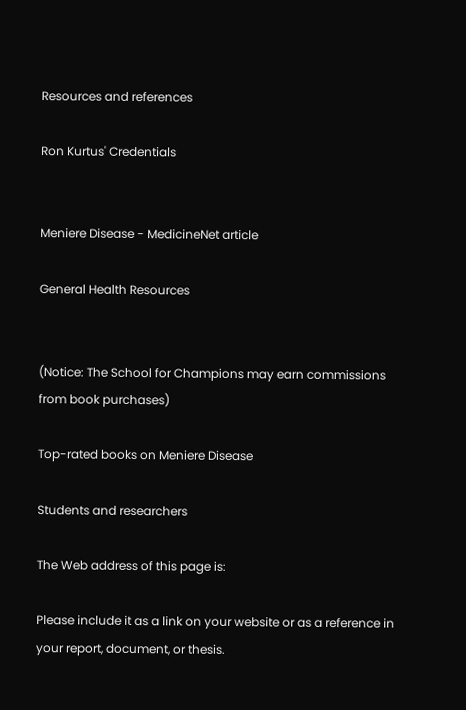Resources and references

Ron Kurtus' Credentials


Meniere Disease - MedicineNet article

General Health Resources


(Notice: The School for Champions may earn commissions from book purchases)

Top-rated books on Meniere Disease

Students and researchers

The Web address of this page is:

Please include it as a link on your website or as a reference in your report, document, or thesis.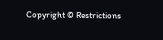Copyright © Restrictions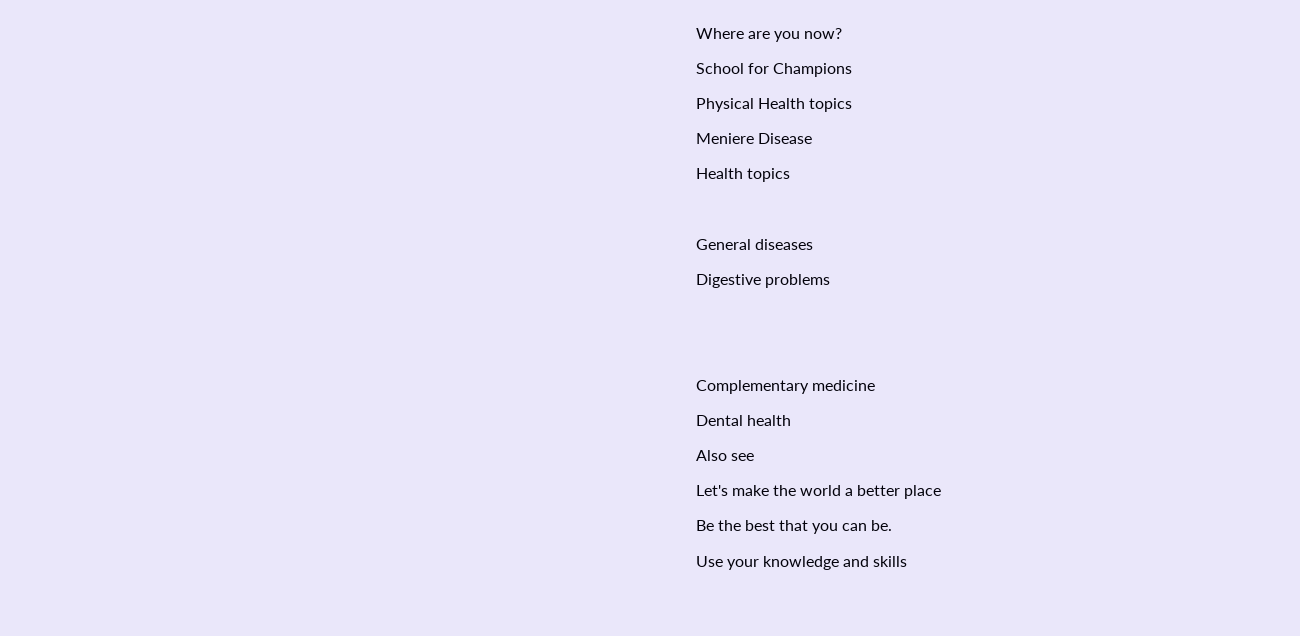Where are you now?

School for Champions

Physical Health topics

Meniere Disease

Health topics



General diseases

Digestive problems





Complementary medicine

Dental health

Also see

Let's make the world a better place

Be the best that you can be.

Use your knowledge and skills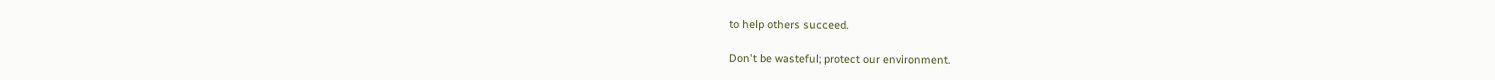to help others succeed.

Don't be wasteful; protect our environment.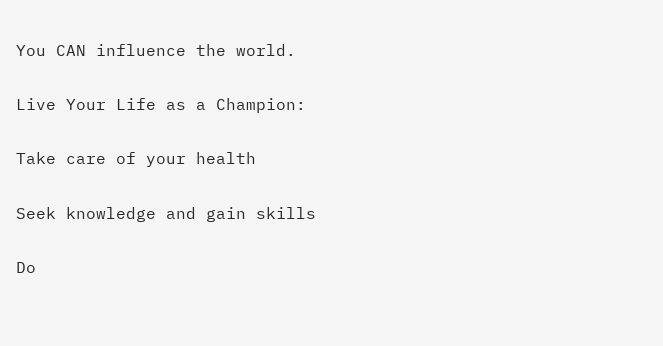You CAN influence the world.

Live Your Life as a Champion:

Take care of your health

Seek knowledge and gain skills

Do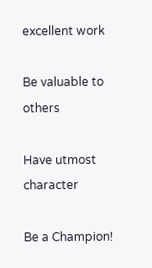excellent work

Be valuable to others

Have utmost character

Be a Champion!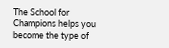The School for Champions helps you become the type of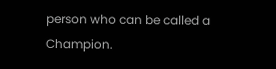person who can be called a Champion.